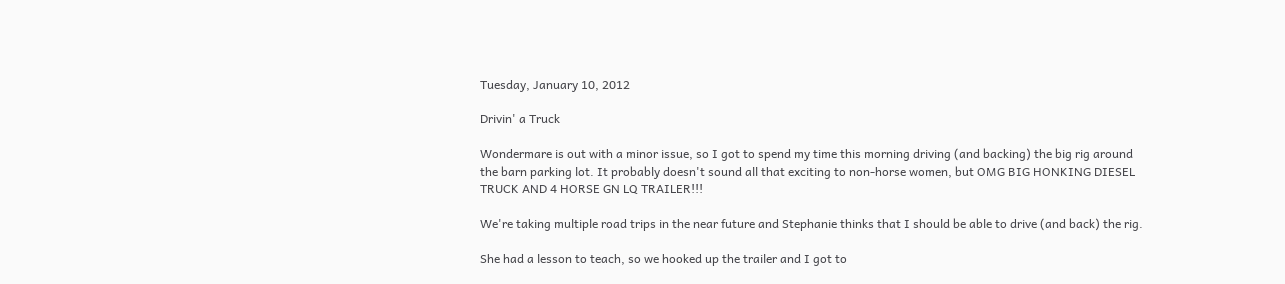Tuesday, January 10, 2012

Drivin' a Truck

Wondermare is out with a minor issue, so I got to spend my time this morning driving (and backing) the big rig around the barn parking lot. It probably doesn't sound all that exciting to non-horse women, but OMG BIG HONKING DIESEL TRUCK AND 4 HORSE GN LQ TRAILER!!!

We're taking multiple road trips in the near future and Stephanie thinks that I should be able to drive (and back) the rig.

She had a lesson to teach, so we hooked up the trailer and I got to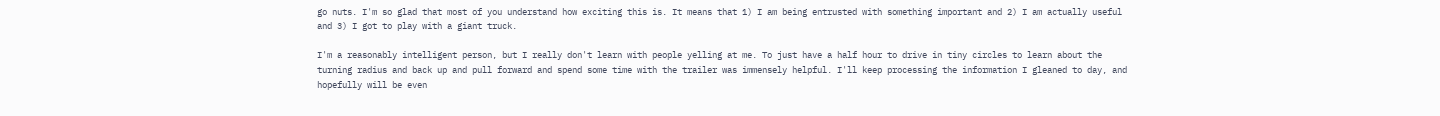go nuts. I'm so glad that most of you understand how exciting this is. It means that 1) I am being entrusted with something important and 2) I am actually useful and 3) I got to play with a giant truck.

I'm a reasonably intelligent person, but I really don't learn with people yelling at me. To just have a half hour to drive in tiny circles to learn about the turning radius and back up and pull forward and spend some time with the trailer was immensely helpful. I'll keep processing the information I gleaned to day, and hopefully will be even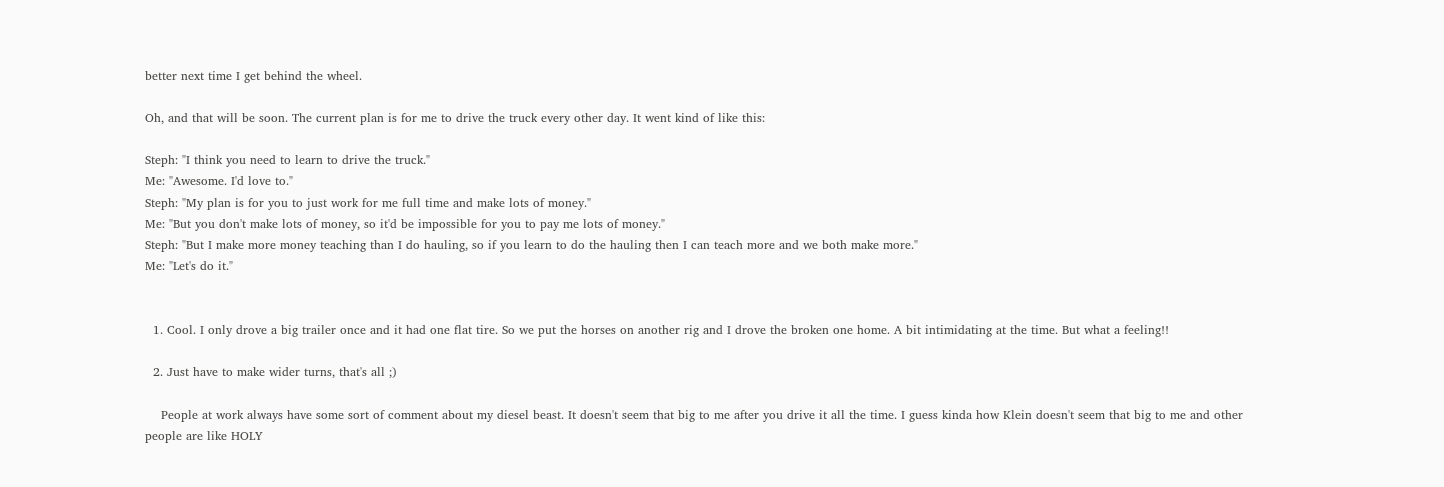better next time I get behind the wheel.

Oh, and that will be soon. The current plan is for me to drive the truck every other day. It went kind of like this:

Steph: "I think you need to learn to drive the truck."
Me: "Awesome. I'd love to."
Steph: "My plan is for you to just work for me full time and make lots of money."
Me: "But you don't make lots of money, so it'd be impossible for you to pay me lots of money."
Steph: "But I make more money teaching than I do hauling, so if you learn to do the hauling then I can teach more and we both make more."
Me: "Let's do it."


  1. Cool. I only drove a big trailer once and it had one flat tire. So we put the horses on another rig and I drove the broken one home. A bit intimidating at the time. But what a feeling!!

  2. Just have to make wider turns, that's all ;)

    People at work always have some sort of comment about my diesel beast. It doesn't seem that big to me after you drive it all the time. I guess kinda how Klein doesn't seem that big to me and other people are like HOLY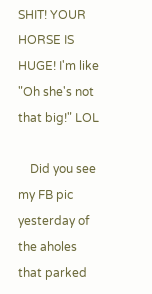SHIT! YOUR HORSE IS HUGE! I'm like "Oh she's not that big!" LOL

    Did you see my FB pic yesterday of the aholes that parked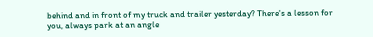behind and in front of my truck and trailer yesterday? There's a lesson for you, always park at an angle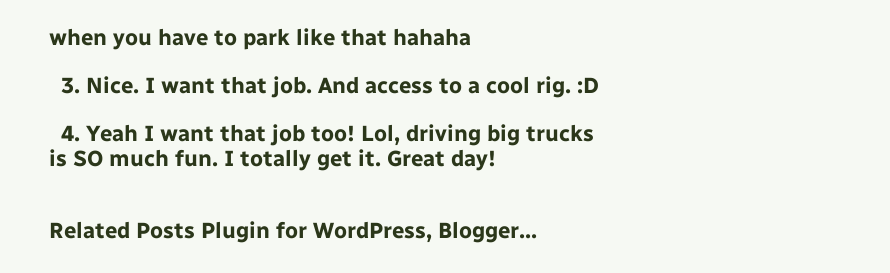when you have to park like that hahaha

  3. Nice. I want that job. And access to a cool rig. :D

  4. Yeah I want that job too! Lol, driving big trucks is SO much fun. I totally get it. Great day!


Related Posts Plugin for WordPress, Blogger...